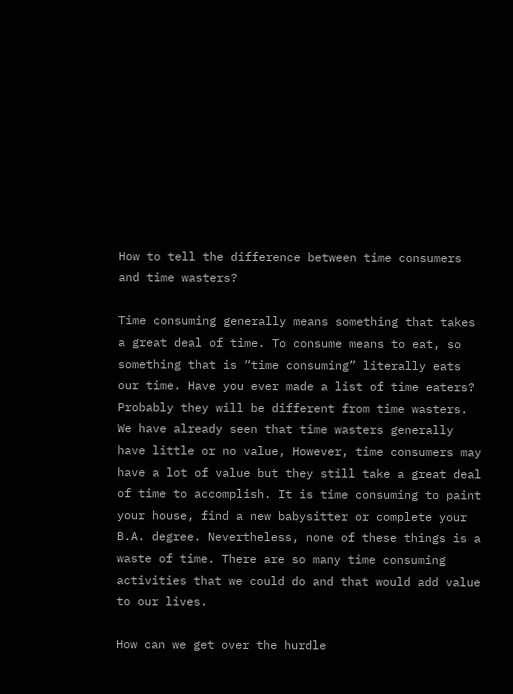How to tell the difference between time consumers and time wasters?

Time consuming generally means something that takes a great deal of time. To consume means to eat, so something that is “time consuming” literally eats our time. Have you ever made a list of time eaters? Probably they will be different from time wasters. We have already seen that time wasters generally have little or no value, However, time consumers may have a lot of value but they still take a great deal of time to accomplish. It is time consuming to paint your house, find a new babysitter or complete your B.A. degree. Nevertheless, none of these things is a waste of time. There are so many time consuming activities that we could do and that would add value to our lives.

How can we get over the hurdle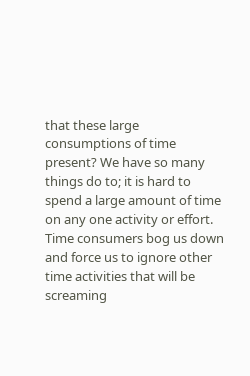that these large consumptions of time present? We have so many things do to; it is hard to spend a large amount of time on any one activity or effort. Time consumers bog us down and force us to ignore other time activities that will be screaming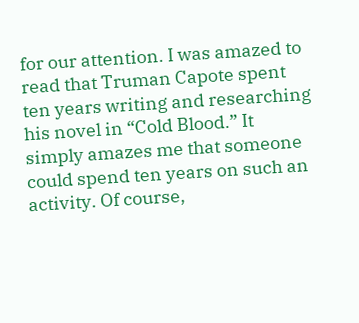for our attention. I was amazed to read that Truman Capote spent ten years writing and researching his novel in “Cold Blood.” It simply amazes me that someone could spend ten years on such an activity. Of course,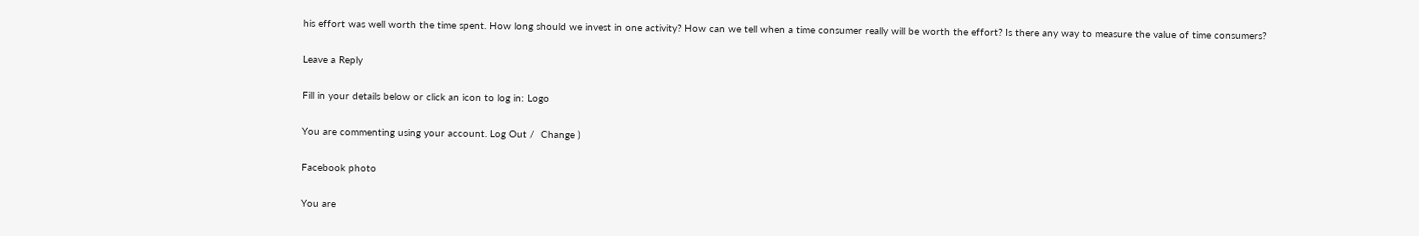his effort was well worth the time spent. How long should we invest in one activity? How can we tell when a time consumer really will be worth the effort? Is there any way to measure the value of time consumers?

Leave a Reply

Fill in your details below or click an icon to log in: Logo

You are commenting using your account. Log Out /  Change )

Facebook photo

You are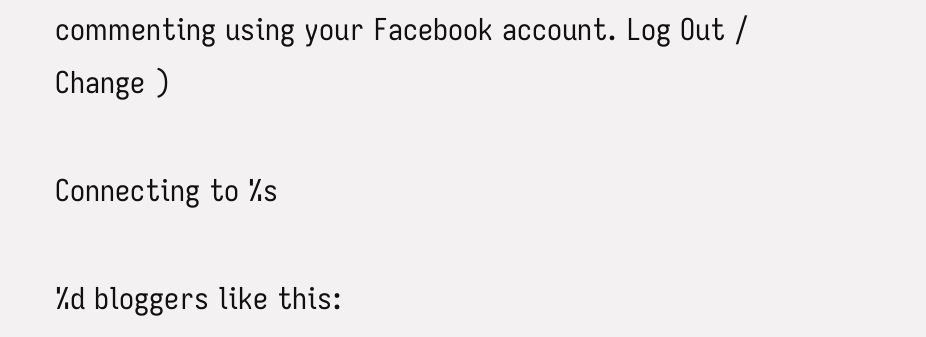commenting using your Facebook account. Log Out /  Change )

Connecting to %s

%d bloggers like this: